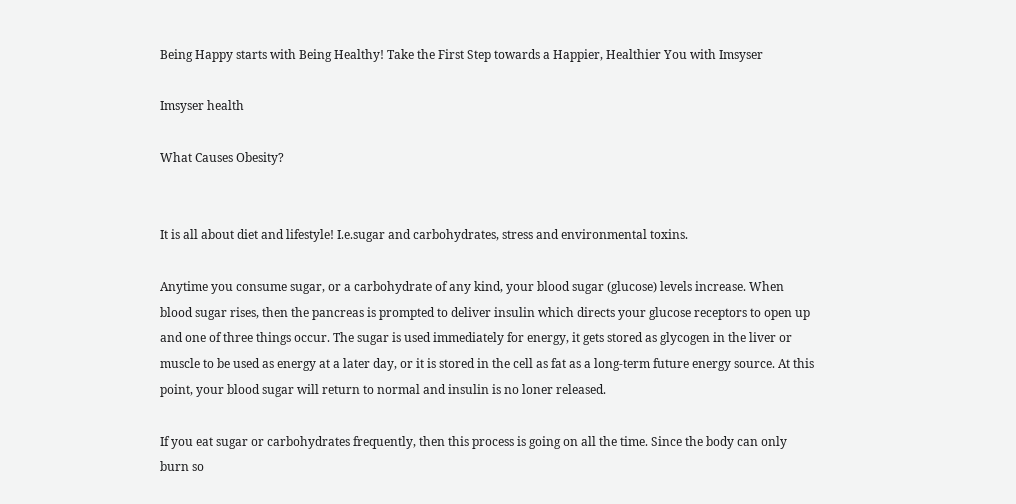Being Happy starts with Being Healthy! Take the First Step towards a Happier, Healthier You with Imsyser

Imsyser health

What Causes Obesity?


It is all about diet and lifestyle! I.e.sugar and carbohydrates, stress and environmental toxins.

Anytime you consume sugar, or a carbohydrate of any kind, your blood sugar (glucose) levels increase. When blood sugar rises, then the pancreas is prompted to deliver insulin which directs your glucose receptors to open up and one of three things occur. The sugar is used immediately for energy, it gets stored as glycogen in the liver or muscle to be used as energy at a later day, or it is stored in the cell as fat as a long-term future energy source. At this point, your blood sugar will return to normal and insulin is no loner released.

If you eat sugar or carbohydrates frequently, then this process is going on all the time. Since the body can only burn so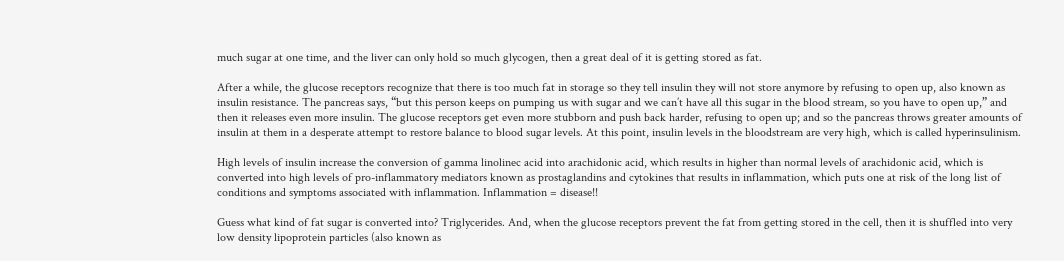much sugar at one time, and the liver can only hold so much glycogen, then a great deal of it is getting stored as fat.

After a while, the glucose receptors recognize that there is too much fat in storage so they tell insulin they will not store anymore by refusing to open up, also known as insulin resistance. The pancreas says, “but this person keeps on pumping us with sugar and we can’t have all this sugar in the blood stream, so you have to open up,” and then it releases even more insulin. The glucose receptors get even more stubborn and push back harder, refusing to open up; and so the pancreas throws greater amounts of insulin at them in a desperate attempt to restore balance to blood sugar levels. At this point, insulin levels in the bloodstream are very high, which is called hyperinsulinism.

High levels of insulin increase the conversion of gamma linolinec acid into arachidonic acid, which results in higher than normal levels of arachidonic acid, which is converted into high levels of pro-inflammatory mediators known as prostaglandins and cytokines that results in inflammation, which puts one at risk of the long list of conditions and symptoms associated with inflammation. Inflammation = disease!!

Guess what kind of fat sugar is converted into? Triglycerides. And, when the glucose receptors prevent the fat from getting stored in the cell, then it is shuffled into very low density lipoprotein particles (also known as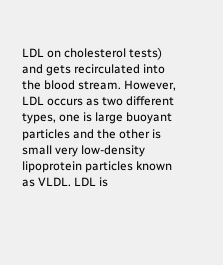LDL on cholesterol tests) and gets recirculated into the blood stream. However, LDL occurs as two different types, one is large buoyant particles and the other is small very low-density lipoprotein particles known as VLDL. LDL is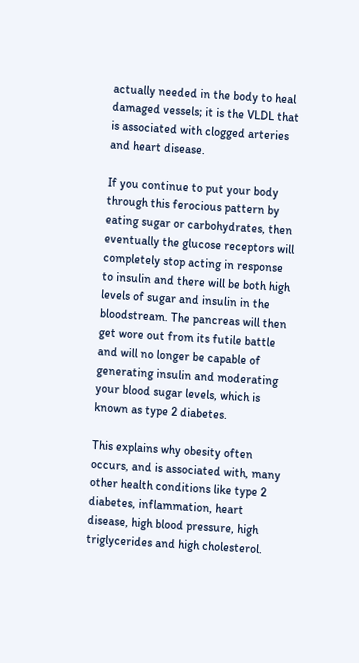actually needed in the body to heal damaged vessels; it is the VLDL that is associated with clogged arteries and heart disease.

If you continue to put your body through this ferocious pattern by eating sugar or carbohydrates, then eventually the glucose receptors will completely stop acting in response to insulin and there will be both high levels of sugar and insulin in the bloodstream. The pancreas will then get wore out from its futile battle and will no longer be capable of generating insulin and moderating your blood sugar levels, which is known as type 2 diabetes.

This explains why obesity often occurs, and is associated with, many other health conditions like type 2 diabetes, inflammation, heart disease, high blood pressure, high triglycerides and high cholesterol.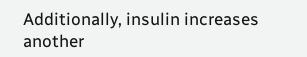Additionally, insulin increases another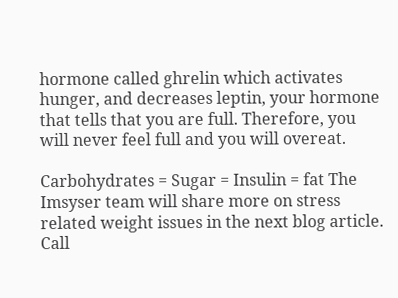hormone called ghrelin which activates hunger, and decreases leptin, your hormone that tells that you are full. Therefore, you will never feel full and you will overeat.

Carbohydrates = Sugar = Insulin = fat The Imsyser team will share more on stress related weight issues in the next blog article. Call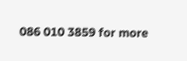086 010 3859 for more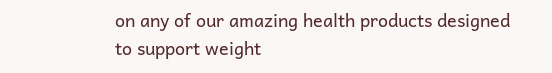on any of our amazing health products designed to support weight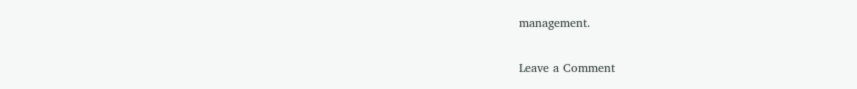management.

Leave a Comment